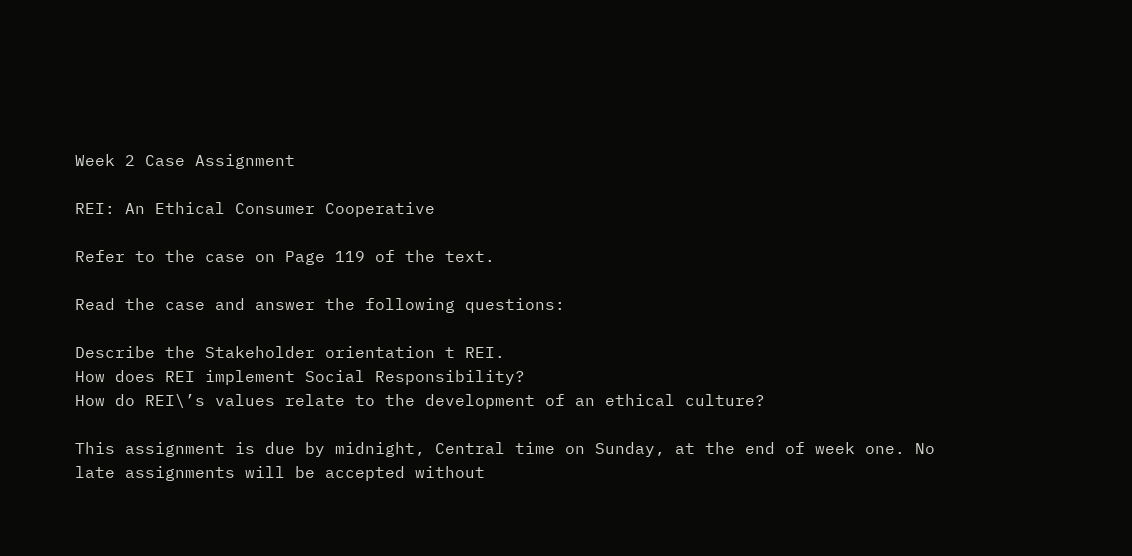Week 2 Case Assignment

REI: An Ethical Consumer Cooperative

Refer to the case on Page 119 of the text.

Read the case and answer the following questions:

Describe the Stakeholder orientation t REI.
How does REI implement Social Responsibility?
How do REI\’s values relate to the development of an ethical culture?

This assignment is due by midnight, Central time on Sunday, at the end of week one. No late assignments will be accepted without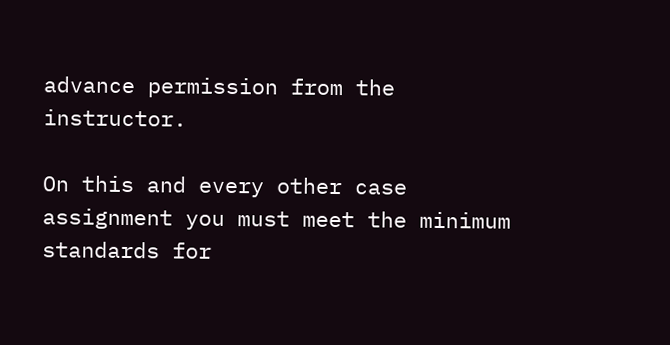advance permission from the instructor.

On this and every other case assignment you must meet the minimum standards for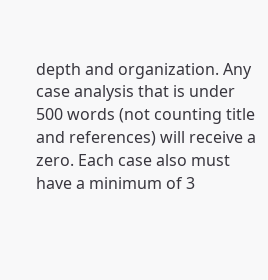depth and organization. Any case analysis that is under 500 words (not counting title and references) will receive a zero. Each case also must have a minimum of 3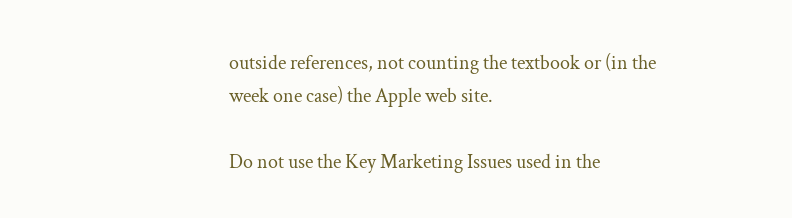outside references, not counting the textbook or (in the week one case) the Apple web site.

Do not use the Key Marketing Issues used in the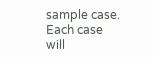sample case. Each case will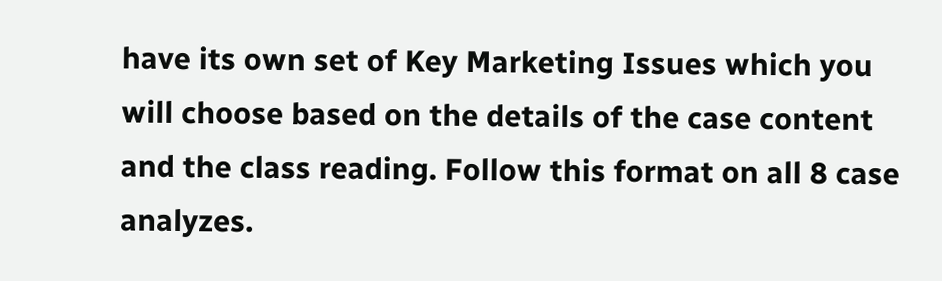have its own set of Key Marketing Issues which you will choose based on the details of the case content and the class reading. Follow this format on all 8 case analyzes.